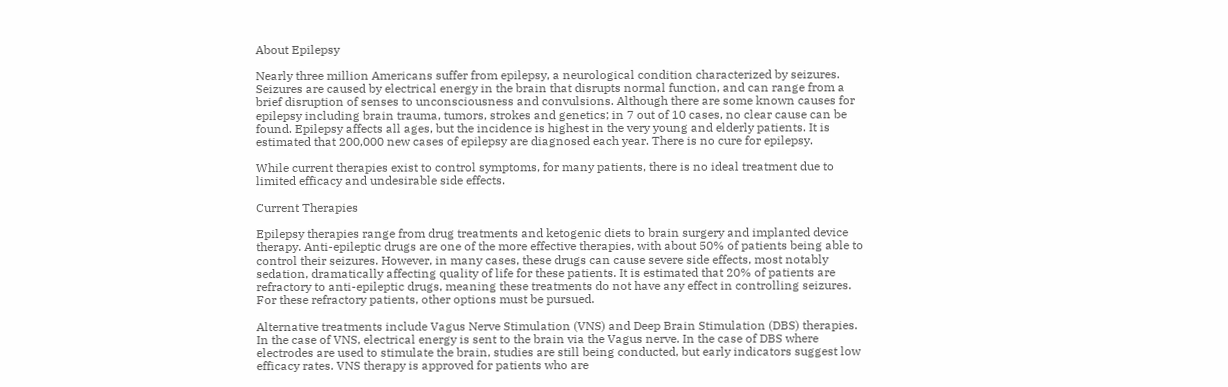About Epilepsy

Nearly three million Americans suffer from epilepsy, a neurological condition characterized by seizures. Seizures are caused by electrical energy in the brain that disrupts normal function, and can range from a brief disruption of senses to unconsciousness and convulsions. Although there are some known causes for epilepsy including brain trauma, tumors, strokes and genetics; in 7 out of 10 cases, no clear cause can be found. Epilepsy affects all ages, but the incidence is highest in the very young and elderly patients. It is estimated that 200,000 new cases of epilepsy are diagnosed each year. There is no cure for epilepsy.

While current therapies exist to control symptoms, for many patients, there is no ideal treatment due to limited efficacy and undesirable side effects.

Current Therapies

Epilepsy therapies range from drug treatments and ketogenic diets to brain surgery and implanted device therapy. Anti-epileptic drugs are one of the more effective therapies, with about 50% of patients being able to control their seizures. However, in many cases, these drugs can cause severe side effects, most notably sedation, dramatically affecting quality of life for these patients. It is estimated that 20% of patients are refractory to anti-epileptic drugs, meaning these treatments do not have any effect in controlling seizures. For these refractory patients, other options must be pursued.

Alternative treatments include Vagus Nerve Stimulation (VNS) and Deep Brain Stimulation (DBS) therapies. In the case of VNS, electrical energy is sent to the brain via the Vagus nerve. In the case of DBS where electrodes are used to stimulate the brain, studies are still being conducted, but early indicators suggest low efficacy rates. VNS therapy is approved for patients who are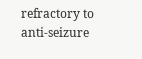refractory to anti-seizure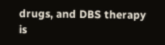drugs, and DBS therapy is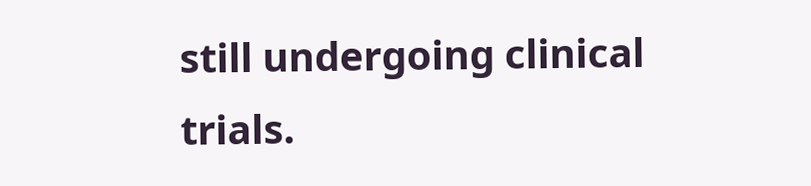still undergoing clinical trials.